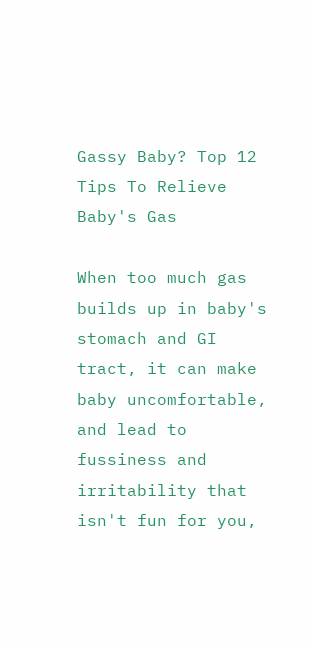Gassy Baby? Top 12 Tips To Relieve Baby's Gas

When too much gas builds up in baby's stomach and GI tract, it can make baby uncomfortable, and lead to fussiness and irritability that isn't fun for you,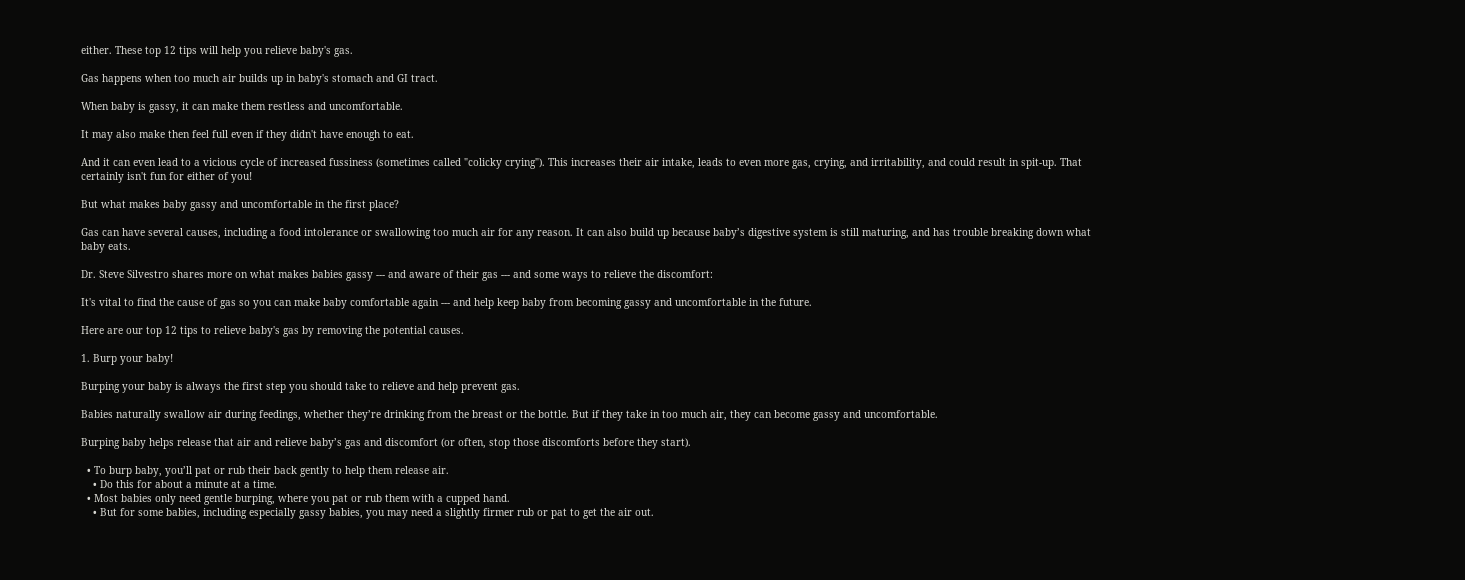either. These top 12 tips will help you relieve baby's gas.

Gas happens when too much air builds up in baby's stomach and GI tract.

When baby is gassy, it can make them restless and uncomfortable.

It may also make then feel full even if they didn't have enough to eat.

And it can even lead to a vicious cycle of increased fussiness (sometimes called "colicky crying"). This increases their air intake, leads to even more gas, crying, and irritability, and could result in spit-up. That certainly isn't fun for either of you!

But what makes baby gassy and uncomfortable in the first place?

Gas can have several causes, including a food intolerance or swallowing too much air for any reason. It can also build up because baby’s digestive system is still maturing, and has trouble breaking down what baby eats.

Dr. Steve Silvestro shares more on what makes babies gassy --- and aware of their gas --- and some ways to relieve the discomfort:

It's vital to find the cause of gas so you can make baby comfortable again --- and help keep baby from becoming gassy and uncomfortable in the future.

Here are our top 12 tips to relieve baby's gas by removing the potential causes.

1. Burp your baby!

Burping your baby is always the first step you should take to relieve and help prevent gas.

Babies naturally swallow air during feedings, whether they’re drinking from the breast or the bottle. But if they take in too much air, they can become gassy and uncomfortable.

Burping baby helps release that air and relieve baby’s gas and discomfort (or often, stop those discomforts before they start).

  • To burp baby, you’ll pat or rub their back gently to help them release air.
    • Do this for about a minute at a time.
  • Most babies only need gentle burping, where you pat or rub them with a cupped hand.
    • But for some babies, including especially gassy babies, you may need a slightly firmer rub or pat to get the air out.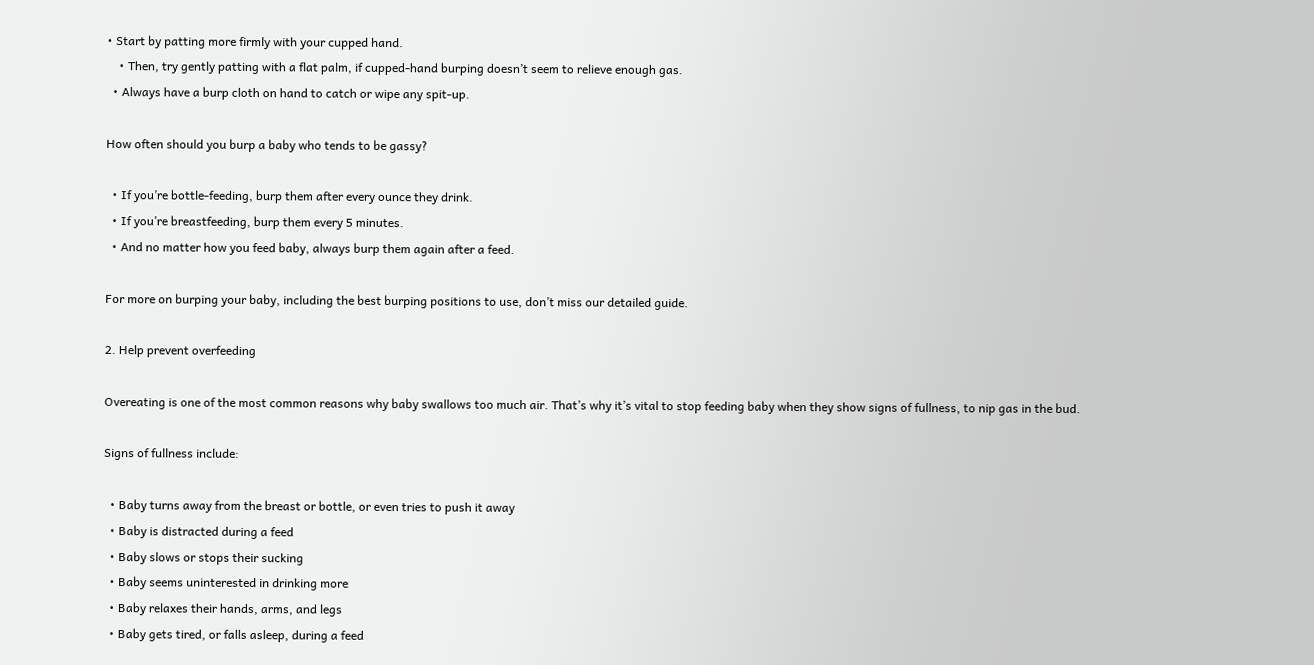• Start by patting more firmly with your cupped hand.
    • Then, try gently patting with a flat palm, if cupped-hand burping doesn’t seem to relieve enough gas.
  • Always have a burp cloth on hand to catch or wipe any spit-up.

How often should you burp a baby who tends to be gassy?

  • If you’re bottle-feeding, burp them after every ounce they drink.
  • If you’re breastfeeding, burp them every 5 minutes.
  • And no matter how you feed baby, always burp them again after a feed.

For more on burping your baby, including the best burping positions to use, don’t miss our detailed guide.

2. Help prevent overfeeding

Overeating is one of the most common reasons why baby swallows too much air. That’s why it’s vital to stop feeding baby when they show signs of fullness, to nip gas in the bud.

Signs of fullness include:

  • Baby turns away from the breast or bottle, or even tries to push it away
  • Baby is distracted during a feed
  • Baby slows or stops their sucking
  • Baby seems uninterested in drinking more
  • Baby relaxes their hands, arms, and legs
  • Baby gets tired, or falls asleep, during a feed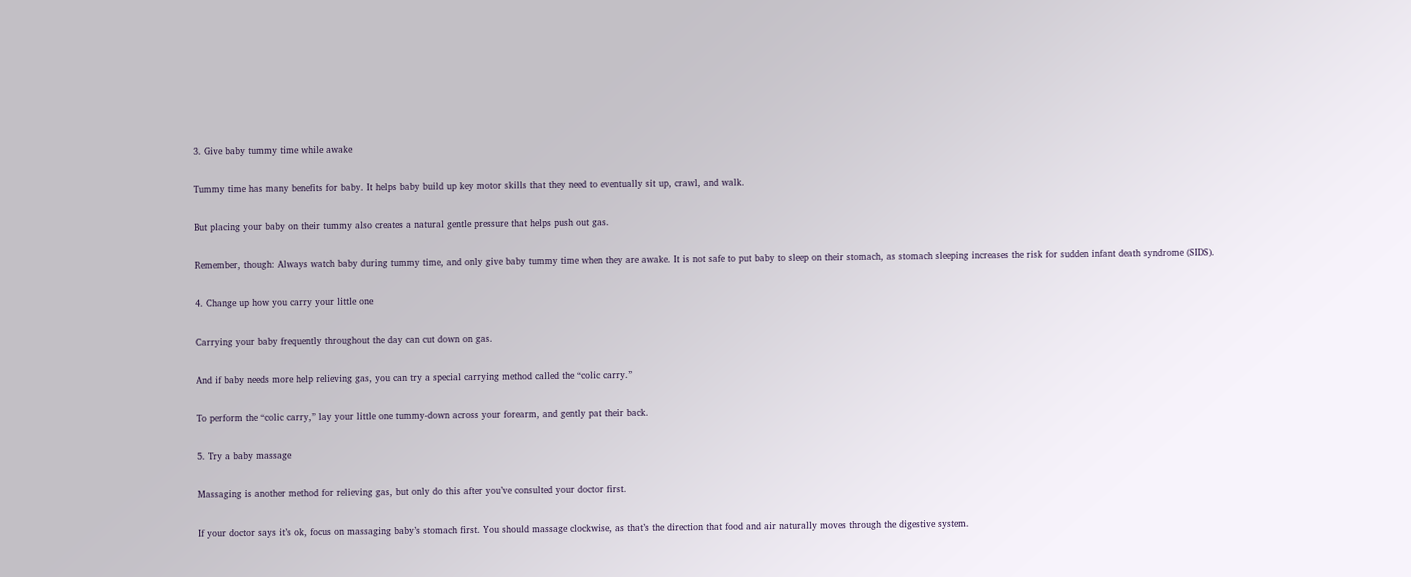3. Give baby tummy time while awake

Tummy time has many benefits for baby. It helps baby build up key motor skills that they need to eventually sit up, crawl, and walk.

But placing your baby on their tummy also creates a natural gentle pressure that helps push out gas.

Remember, though: Always watch baby during tummy time, and only give baby tummy time when they are awake. It is not safe to put baby to sleep on their stomach, as stomach sleeping increases the risk for sudden infant death syndrome (SIDS).

4. Change up how you carry your little one

Carrying your baby frequently throughout the day can cut down on gas.

And if baby needs more help relieving gas, you can try a special carrying method called the “colic carry.”

To perform the “colic carry,” lay your little one tummy-down across your forearm, and gently pat their back.

5. Try a baby massage

Massaging is another method for relieving gas, but only do this after you’ve consulted your doctor first.

If your doctor says it’s ok, focus on massaging baby’s stomach first. You should massage clockwise, as that’s the direction that food and air naturally moves through the digestive system.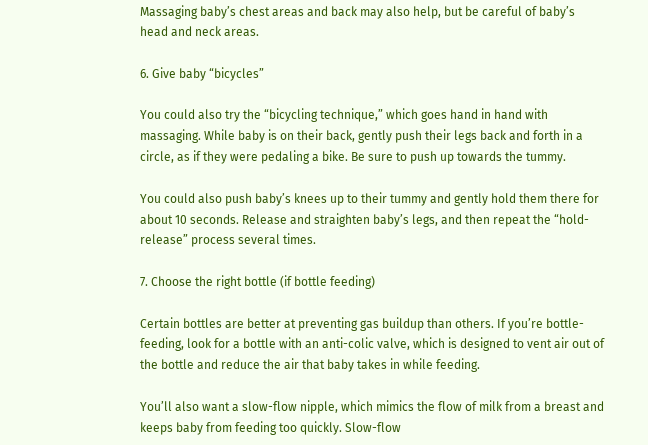Massaging baby’s chest areas and back may also help, but be careful of baby’s head and neck areas.

6. Give baby “bicycles”

You could also try the “bicycling technique,” which goes hand in hand with massaging. While baby is on their back, gently push their legs back and forth in a circle, as if they were pedaling a bike. Be sure to push up towards the tummy.

You could also push baby’s knees up to their tummy and gently hold them there for about 10 seconds. Release and straighten baby’s legs, and then repeat the “hold-release” process several times.

7. Choose the right bottle (if bottle feeding)

Certain bottles are better at preventing gas buildup than others. If you’re bottle-feeding, look for a bottle with an anti-colic valve, which is designed to vent air out of the bottle and reduce the air that baby takes in while feeding.

You’ll also want a slow-flow nipple, which mimics the flow of milk from a breast and keeps baby from feeding too quickly. Slow-flow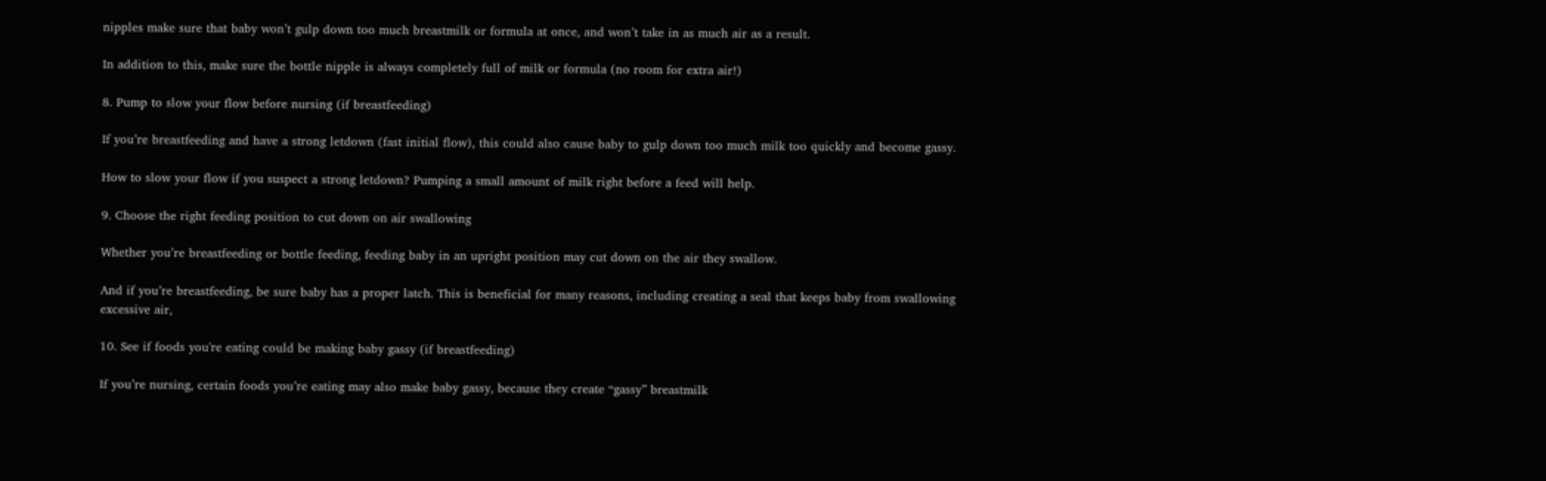nipples make sure that baby won’t gulp down too much breastmilk or formula at once, and won’t take in as much air as a result.

In addition to this, make sure the bottle nipple is always completely full of milk or formula (no room for extra air!)

8. Pump to slow your flow before nursing (if breastfeeding)

If you’re breastfeeding and have a strong letdown (fast initial flow), this could also cause baby to gulp down too much milk too quickly and become gassy.

How to slow your flow if you suspect a strong letdown? Pumping a small amount of milk right before a feed will help.

9. Choose the right feeding position to cut down on air swallowing

Whether you’re breastfeeding or bottle feeding, feeding baby in an upright position may cut down on the air they swallow.

And if you’re breastfeeding, be sure baby has a proper latch. This is beneficial for many reasons, including creating a seal that keeps baby from swallowing excessive air,

10. See if foods you're eating could be making baby gassy (if breastfeeding)

If you’re nursing, certain foods you’re eating may also make baby gassy, because they create “gassy” breastmilk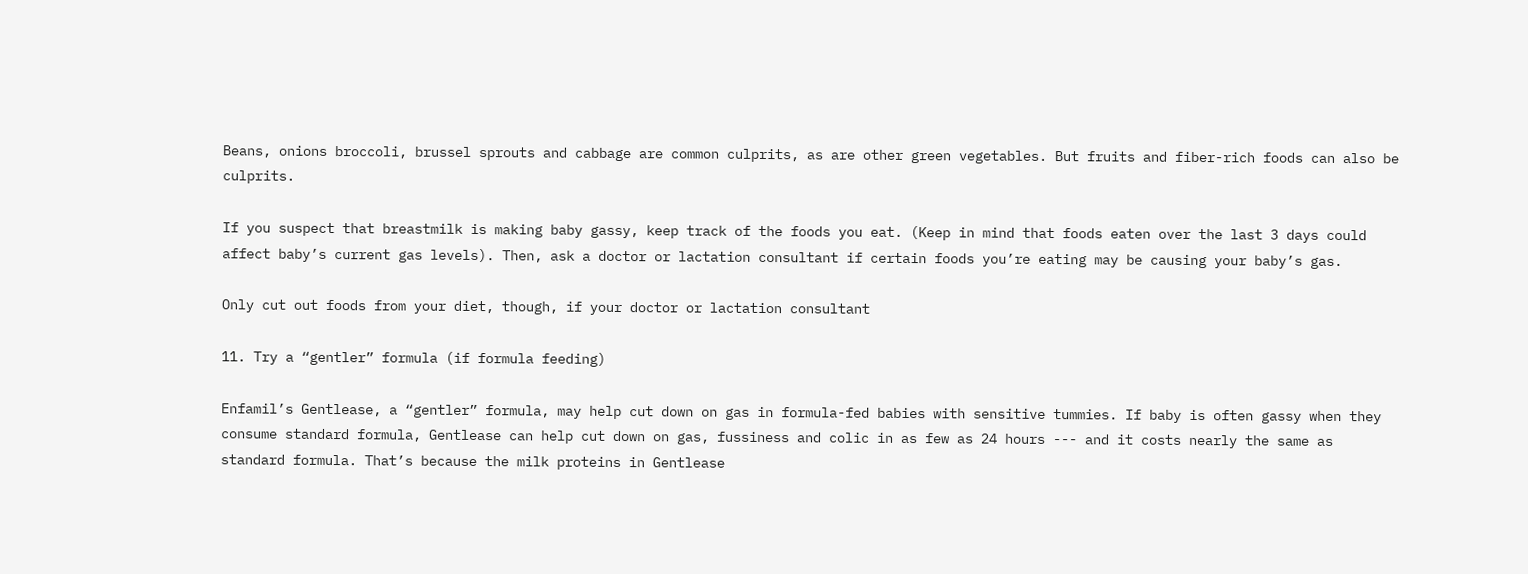Beans, onions broccoli, brussel sprouts and cabbage are common culprits, as are other green vegetables. But fruits and fiber-rich foods can also be culprits.

If you suspect that breastmilk is making baby gassy, keep track of the foods you eat. (Keep in mind that foods eaten over the last 3 days could affect baby’s current gas levels). Then, ask a doctor or lactation consultant if certain foods you’re eating may be causing your baby’s gas.

Only cut out foods from your diet, though, if your doctor or lactation consultant

11. Try a “gentler” formula (if formula feeding)

Enfamil’s Gentlease, a “gentler” formula, may help cut down on gas in formula-fed babies with sensitive tummies. If baby is often gassy when they consume standard formula, Gentlease can help cut down on gas, fussiness and colic in as few as 24 hours --- and it costs nearly the same as standard formula. That’s because the milk proteins in Gentlease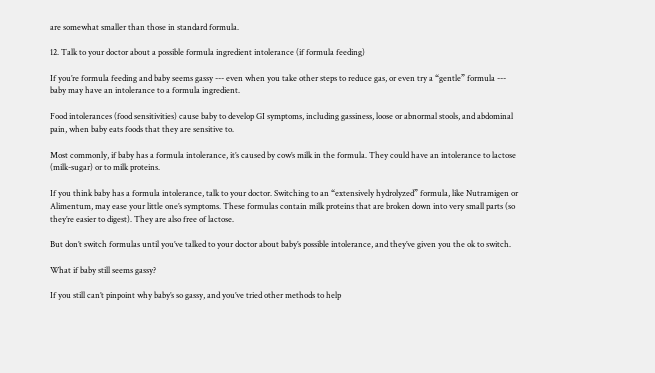are somewhat smaller than those in standard formula.

12. Talk to your doctor about a possible formula ingredient intolerance (if formula feeding)

If you’re formula feeding and baby seems gassy --- even when you take other steps to reduce gas, or even try a “gentle” formula --- baby may have an intolerance to a formula ingredient.

Food intolerances (food sensitivities) cause baby to develop GI symptoms, including gassiness, loose or abnormal stools, and abdominal pain, when baby eats foods that they are sensitive to.

Most commonly, if baby has a formula intolerance, it’s caused by cow’s milk in the formula. They could have an intolerance to lactose (milk-sugar) or to milk proteins.

If you think baby has a formula intolerance, talk to your doctor. Switching to an “extensively hydrolyzed” formula, like Nutramigen or Alimentum, may ease your little one’s symptoms. These formulas contain milk proteins that are broken down into very small parts (so they’re easier to digest). They are also free of lactose.

But don’t switch formulas until you’ve talked to your doctor about baby’s possible intolerance, and they’ve given you the ok to switch.

What if baby still seems gassy?

If you still can’t pinpoint why baby’s so gassy, and you’ve tried other methods to help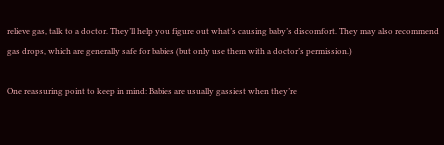relieve gas, talk to a doctor. They’ll help you figure out what’s causing baby’s discomfort. They may also recommend gas drops, which are generally safe for babies (but only use them with a doctor’s permission.)

One reassuring point to keep in mind: Babies are usually gassiest when they’re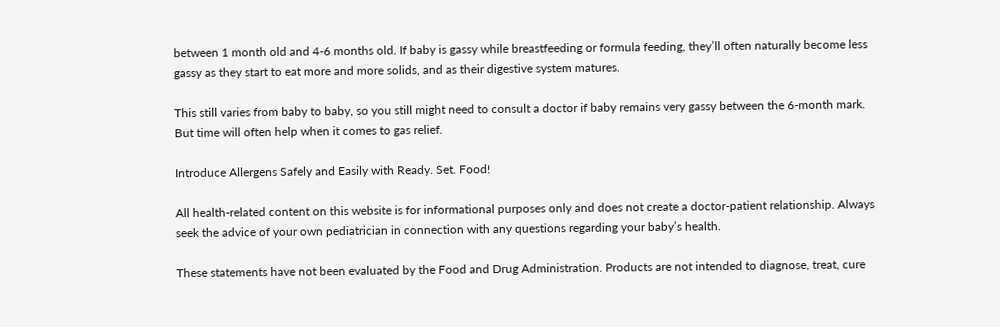between 1 month old and 4-6 months old. If baby is gassy while breastfeeding or formula feeding, they’ll often naturally become less gassy as they start to eat more and more solids, and as their digestive system matures.

This still varies from baby to baby, so you still might need to consult a doctor if baby remains very gassy between the 6-month mark. But time will often help when it comes to gas relief.

Introduce Allergens Safely and Easily with Ready. Set. Food!

All health-related content on this website is for informational purposes only and does not create a doctor-patient relationship. Always seek the advice of your own pediatrician in connection with any questions regarding your baby’s health.

These statements have not been evaluated by the Food and Drug Administration. Products are not intended to diagnose, treat, cure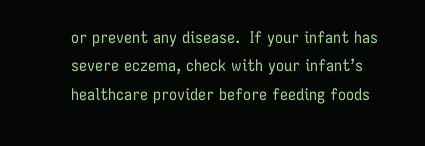or prevent any disease.  If your infant has severe eczema, check with your infant’s healthcare provider before feeding foods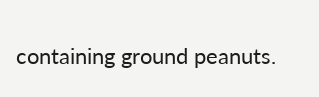containing ground peanuts.